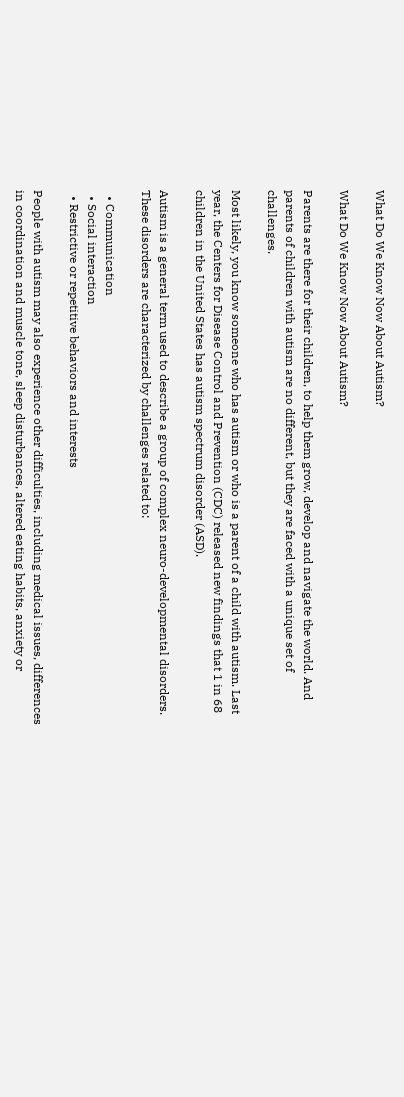What Do We Know Now About Autism?

What Do We Know Now About Autism?

Parents are there for their children, to help them grow, develop and navigate the world. And parents of children with autism are no different, but they are faced with a unique set of challenges.

Most likely, you know someone who has autism or who is a parent of a child with autism. Last year, the Centers for Disease Control and Prevention (CDC) released new findings that 1 in 68 children in the United States has autism spectrum disorder (ASD).

Autism is a general term used to describe a group of complex neuro-developmental disorders. These disorders are characterized by challenges related to:

  • Communication
  • Social interaction
  • Restrictive or repetitive behaviors and interests

People with autism may also experience other difficulties, including medical issues, differences in coordination and muscle tone, sleep disturbances, altered eating habits, anxiety or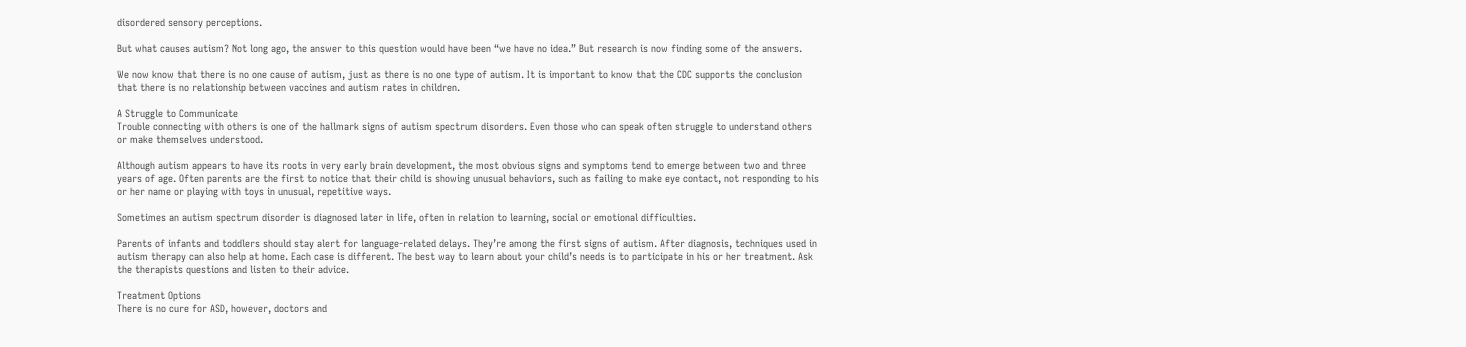disordered sensory perceptions.

But what causes autism? Not long ago, the answer to this question would have been “we have no idea.” But research is now finding some of the answers.

We now know that there is no one cause of autism, just as there is no one type of autism. It is important to know that the CDC supports the conclusion that there is no relationship between vaccines and autism rates in children.

A Struggle to Communicate
Trouble connecting with others is one of the hallmark signs of autism spectrum disorders. Even those who can speak often struggle to understand others or make themselves understood.

Although autism appears to have its roots in very early brain development, the most obvious signs and symptoms tend to emerge between two and three years of age. Often parents are the first to notice that their child is showing unusual behaviors, such as failing to make eye contact, not responding to his or her name or playing with toys in unusual, repetitive ways.

Sometimes an autism spectrum disorder is diagnosed later in life, often in relation to learning, social or emotional difficulties.

Parents of infants and toddlers should stay alert for language-related delays. They’re among the first signs of autism. After diagnosis, techniques used in autism therapy can also help at home. Each case is different. The best way to learn about your child’s needs is to participate in his or her treatment. Ask the therapists questions and listen to their advice.

Treatment Options
There is no cure for ASD, however, doctors and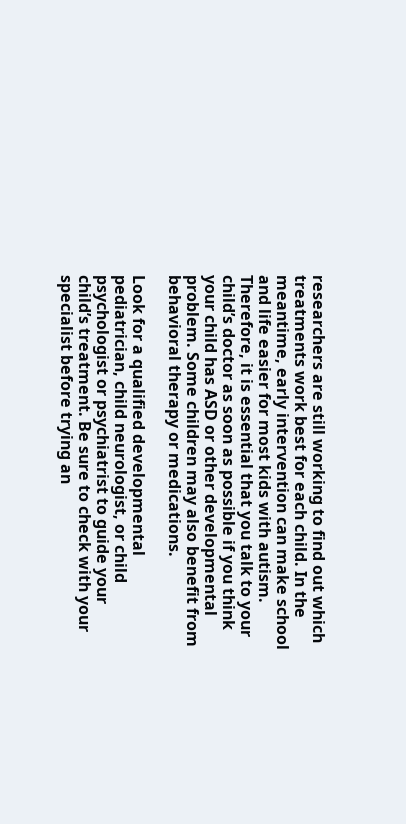researchers are still working to find out which treatments work best for each child. In the meantime, early intervention can make school and life easier for most kids with autism. Therefore, it is essential that you talk to your child’s doctor as soon as possible if you think your child has ASD or other developmental problem. Some children may also benefit from behavioral therapy or medications.

Look for a qualified developmental pediatrician, child neurologist, or child psychologist or psychiatrist to guide your child’s treatment. Be sure to check with your specialist before trying an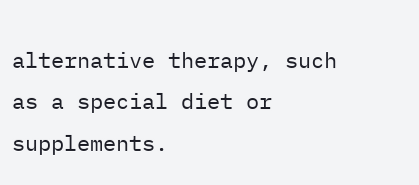alternative therapy, such as a special diet or supplements.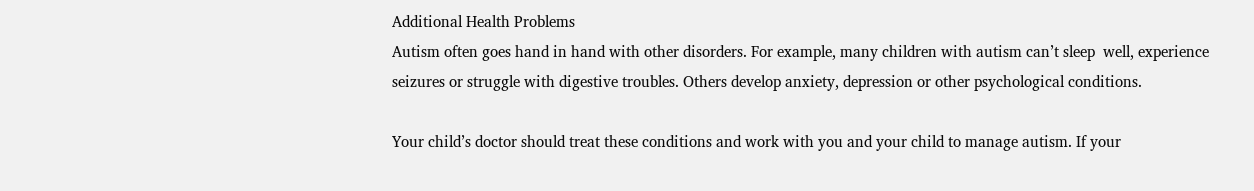Additional Health Problems
Autism often goes hand in hand with other disorders. For example, many children with autism can’t sleep  well, experience seizures or struggle with digestive troubles. Others develop anxiety, depression or other psychological conditions.

Your child’s doctor should treat these conditions and work with you and your child to manage autism. If your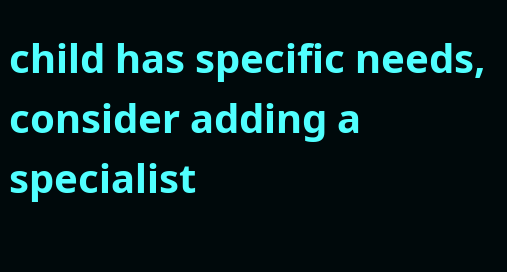child has specific needs, consider adding a specialist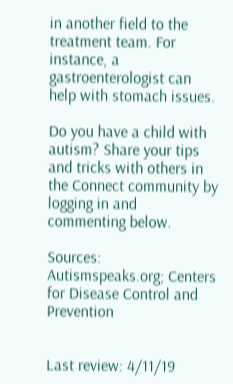in another field to the treatment team. For instance, a gastroenterologist can help with stomach issues.

Do you have a child with autism? Share your tips and tricks with others in the Connect community by logging in and commenting below.

Sources: Autismspeaks.org; Centers for Disease Control and Prevention


Last review: 4/11/19